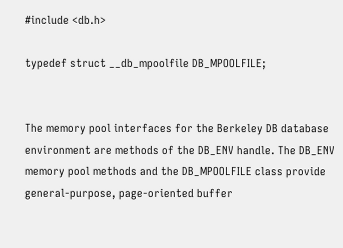#include <db.h>

typedef struct __db_mpoolfile DB_MPOOLFILE;


The memory pool interfaces for the Berkeley DB database environment are methods of the DB_ENV handle. The DB_ENV memory pool methods and the DB_MPOOLFILE class provide general-purpose, page-oriented buffer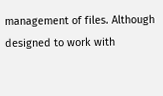management of files. Although designed to work with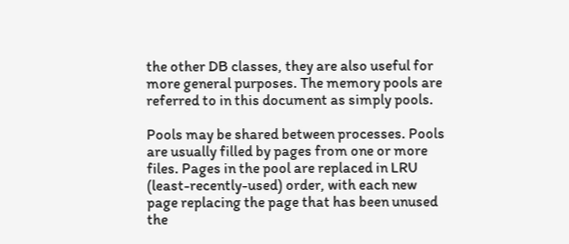the other DB classes, they are also useful for more general purposes. The memory pools are referred to in this document as simply pools.

Pools may be shared between processes. Pools are usually filled by pages from one or more files. Pages in the pool are replaced in LRU (least-recently-used) order, with each new page replacing the page that has been unused the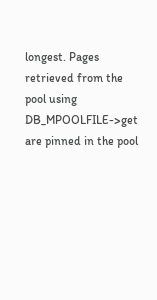longest. Pages retrieved from the pool using DB_MPOOLFILE->get are pinned in the pool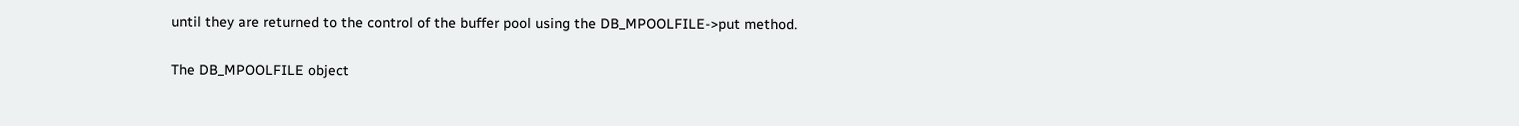until they are returned to the control of the buffer pool using the DB_MPOOLFILE->put method.

The DB_MPOOLFILE object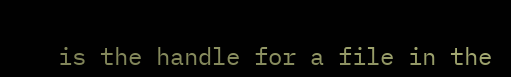is the handle for a file in the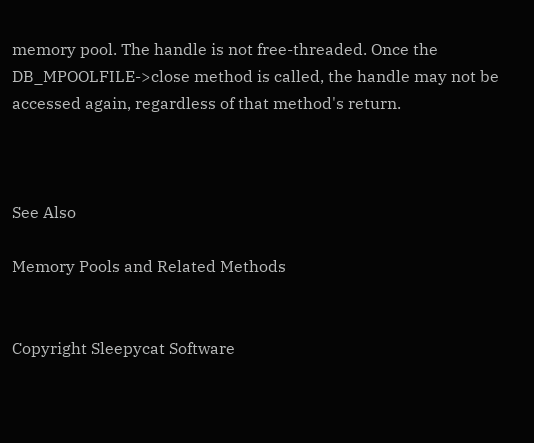memory pool. The handle is not free-threaded. Once the DB_MPOOLFILE->close method is called, the handle may not be accessed again, regardless of that method's return.



See Also

Memory Pools and Related Methods


Copyright Sleepycat Software